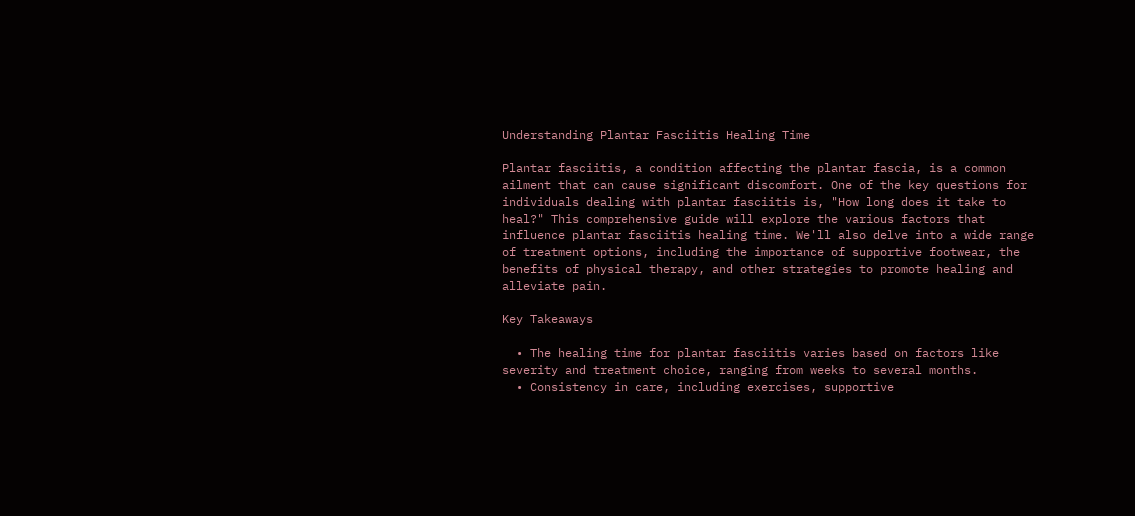Understanding Plantar Fasciitis Healing Time

Plantar fasciitis, a condition affecting the plantar fascia, is a common ailment that can cause significant discomfort. One of the key questions for individuals dealing with plantar fasciitis is, "How long does it take to heal?" This comprehensive guide will explore the various factors that influence plantar fasciitis healing time. We'll also delve into a wide range of treatment options, including the importance of supportive footwear, the benefits of physical therapy, and other strategies to promote healing and alleviate pain.

Key Takeaways

  • The healing time for plantar fasciitis varies based on factors like severity and treatment choice, ranging from weeks to several months.
  • Consistency in care, including exercises, supportive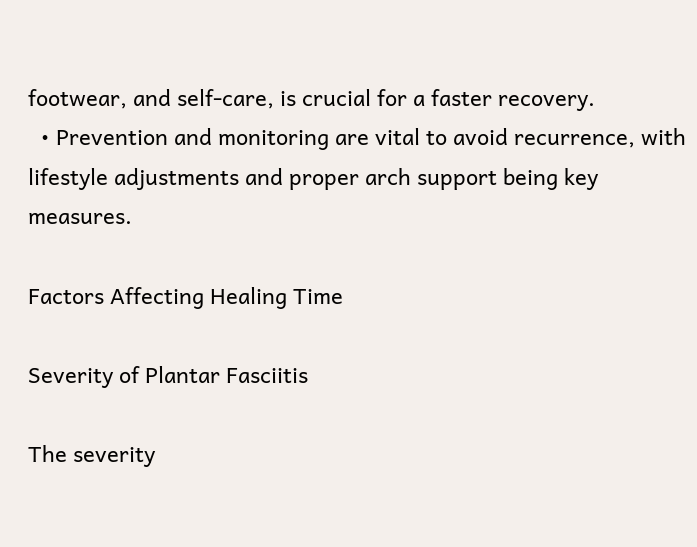footwear, and self-care, is crucial for a faster recovery.
  • Prevention and monitoring are vital to avoid recurrence, with lifestyle adjustments and proper arch support being key measures.

Factors Affecting Healing Time

Severity of Plantar Fasciitis

The severity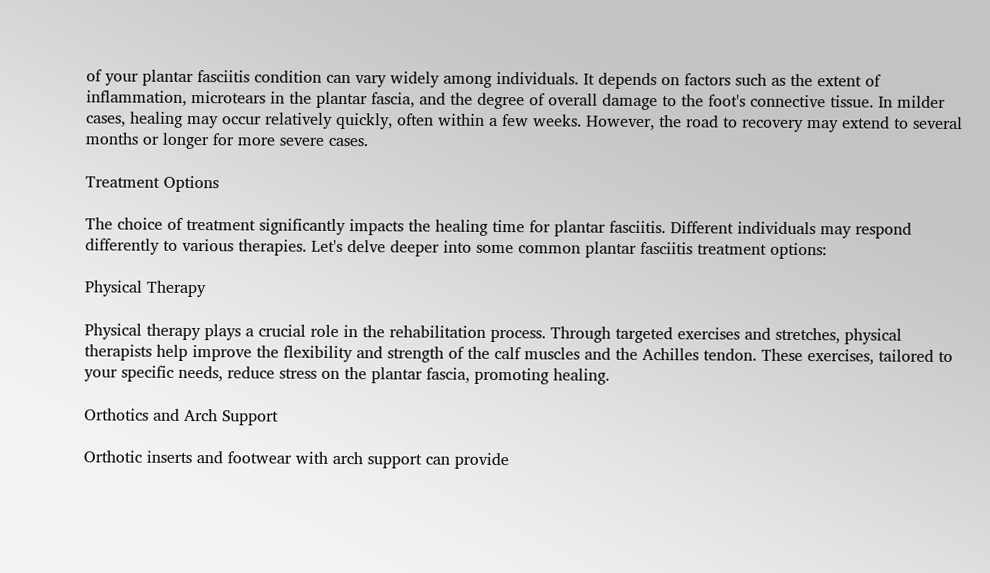of your plantar fasciitis condition can vary widely among individuals. It depends on factors such as the extent of inflammation, microtears in the plantar fascia, and the degree of overall damage to the foot's connective tissue. In milder cases, healing may occur relatively quickly, often within a few weeks. However, the road to recovery may extend to several months or longer for more severe cases.

Treatment Options

The choice of treatment significantly impacts the healing time for plantar fasciitis. Different individuals may respond differently to various therapies. Let's delve deeper into some common plantar fasciitis treatment options:

Physical Therapy

Physical therapy plays a crucial role in the rehabilitation process. Through targeted exercises and stretches, physical therapists help improve the flexibility and strength of the calf muscles and the Achilles tendon. These exercises, tailored to your specific needs, reduce stress on the plantar fascia, promoting healing.

Orthotics and Arch Support

Orthotic inserts and footwear with arch support can provide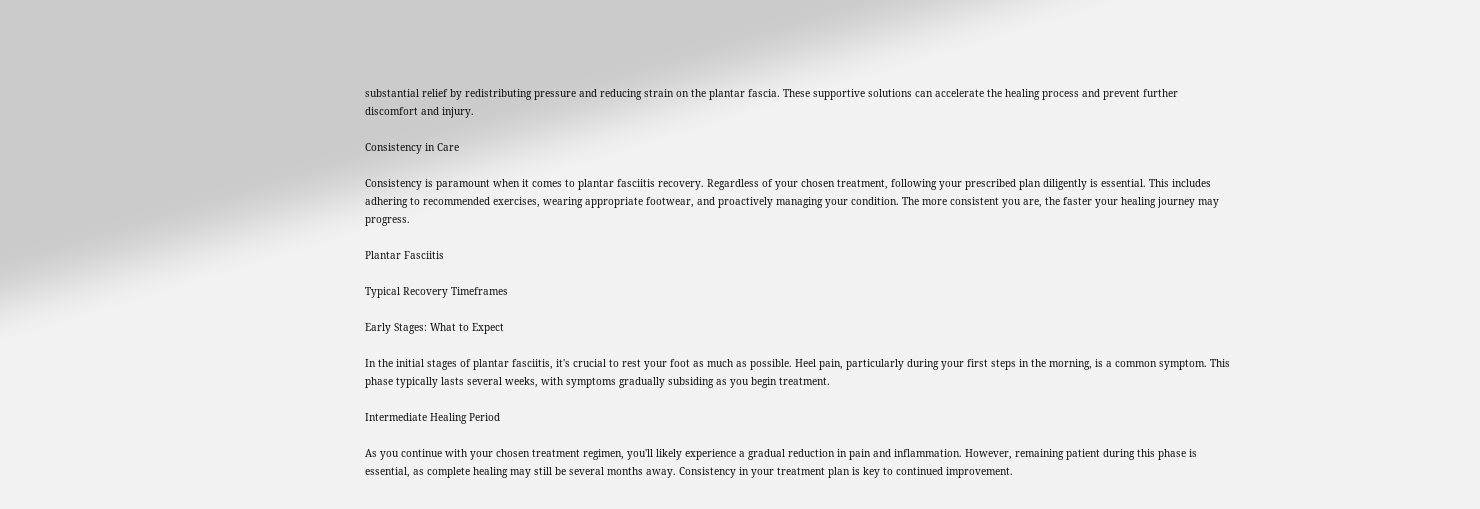substantial relief by redistributing pressure and reducing strain on the plantar fascia. These supportive solutions can accelerate the healing process and prevent further discomfort and injury.

Consistency in Care

Consistency is paramount when it comes to plantar fasciitis recovery. Regardless of your chosen treatment, following your prescribed plan diligently is essential. This includes adhering to recommended exercises, wearing appropriate footwear, and proactively managing your condition. The more consistent you are, the faster your healing journey may progress.

Plantar Fasciitis

Typical Recovery Timeframes

Early Stages: What to Expect

In the initial stages of plantar fasciitis, it's crucial to rest your foot as much as possible. Heel pain, particularly during your first steps in the morning, is a common symptom. This phase typically lasts several weeks, with symptoms gradually subsiding as you begin treatment.

Intermediate Healing Period

As you continue with your chosen treatment regimen, you'll likely experience a gradual reduction in pain and inflammation. However, remaining patient during this phase is essential, as complete healing may still be several months away. Consistency in your treatment plan is key to continued improvement.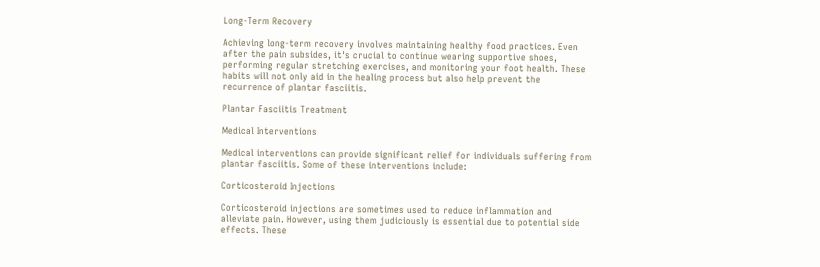Long-Term Recovery

Achieving long-term recovery involves maintaining healthy food practices. Even after the pain subsides, it's crucial to continue wearing supportive shoes, performing regular stretching exercises, and monitoring your foot health. These habits will not only aid in the healing process but also help prevent the recurrence of plantar fasciitis.

Plantar Fasciitis Treatment

Medical Interventions

Medical interventions can provide significant relief for individuals suffering from plantar fasciitis. Some of these interventions include:

Corticosteroid Injections

Corticosteroid injections are sometimes used to reduce inflammation and alleviate pain. However, using them judiciously is essential due to potential side effects. These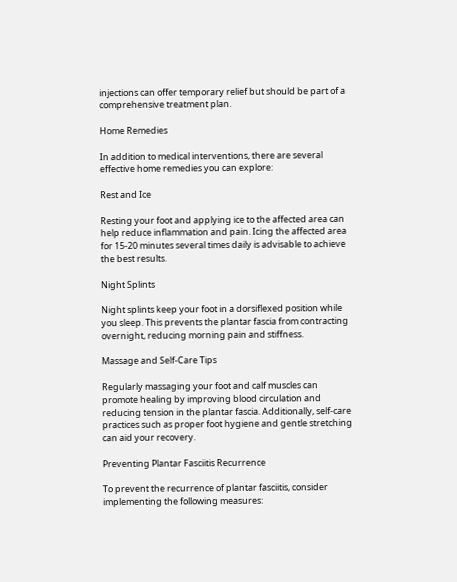injections can offer temporary relief but should be part of a comprehensive treatment plan.

Home Remedies

In addition to medical interventions, there are several effective home remedies you can explore:

Rest and Ice

Resting your foot and applying ice to the affected area can help reduce inflammation and pain. Icing the affected area for 15-20 minutes several times daily is advisable to achieve the best results.

Night Splints

Night splints keep your foot in a dorsiflexed position while you sleep. This prevents the plantar fascia from contracting overnight, reducing morning pain and stiffness.

Massage and Self-Care Tips

Regularly massaging your foot and calf muscles can promote healing by improving blood circulation and reducing tension in the plantar fascia. Additionally, self-care practices such as proper foot hygiene and gentle stretching can aid your recovery.

Preventing Plantar Fasciitis Recurrence

To prevent the recurrence of plantar fasciitis, consider implementing the following measures: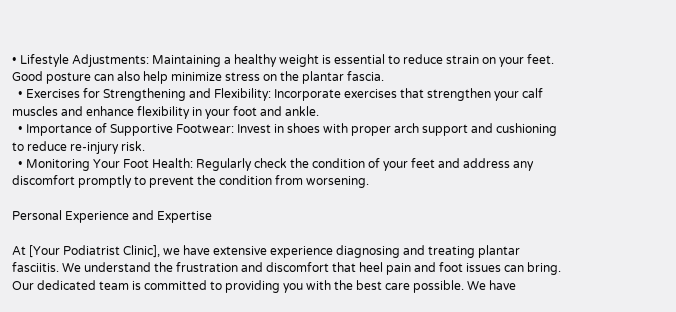• Lifestyle Adjustments: Maintaining a healthy weight is essential to reduce strain on your feet. Good posture can also help minimize stress on the plantar fascia.
  • Exercises for Strengthening and Flexibility: Incorporate exercises that strengthen your calf muscles and enhance flexibility in your foot and ankle.
  • Importance of Supportive Footwear: Invest in shoes with proper arch support and cushioning to reduce re-injury risk.
  • Monitoring Your Foot Health: Regularly check the condition of your feet and address any discomfort promptly to prevent the condition from worsening.

Personal Experience and Expertise

At [Your Podiatrist Clinic], we have extensive experience diagnosing and treating plantar fasciitis. We understand the frustration and discomfort that heel pain and foot issues can bring. Our dedicated team is committed to providing you with the best care possible. We have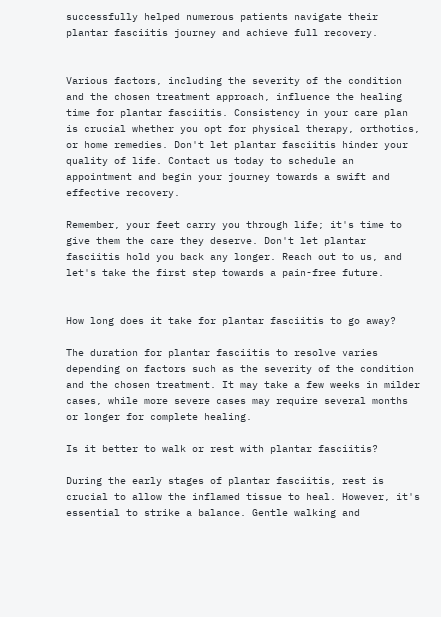successfully helped numerous patients navigate their plantar fasciitis journey and achieve full recovery.


Various factors, including the severity of the condition and the chosen treatment approach, influence the healing time for plantar fasciitis. Consistency in your care plan is crucial whether you opt for physical therapy, orthotics, or home remedies. Don't let plantar fasciitis hinder your quality of life. Contact us today to schedule an appointment and begin your journey towards a swift and effective recovery.

Remember, your feet carry you through life; it's time to give them the care they deserve. Don't let plantar fasciitis hold you back any longer. Reach out to us, and let's take the first step towards a pain-free future.


How long does it take for plantar fasciitis to go away?

The duration for plantar fasciitis to resolve varies depending on factors such as the severity of the condition and the chosen treatment. It may take a few weeks in milder cases, while more severe cases may require several months or longer for complete healing.

Is it better to walk or rest with plantar fasciitis?

During the early stages of plantar fasciitis, rest is crucial to allow the inflamed tissue to heal. However, it's essential to strike a balance. Gentle walking and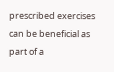prescribed exercises can be beneficial as part of a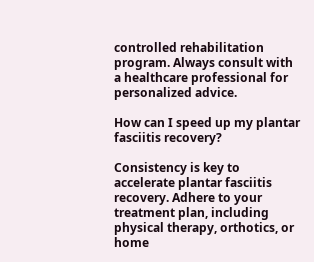controlled rehabilitation program. Always consult with a healthcare professional for personalized advice.

How can I speed up my plantar fasciitis recovery?

Consistency is key to accelerate plantar fasciitis recovery. Adhere to your treatment plan, including physical therapy, orthotics, or home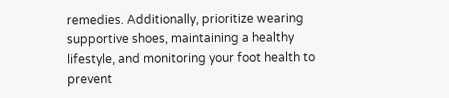remedies. Additionally, prioritize wearing supportive shoes, maintaining a healthy lifestyle, and monitoring your foot health to prevent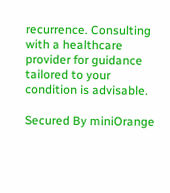recurrence. Consulting with a healthcare provider for guidance tailored to your condition is advisable.

Secured By miniOrange